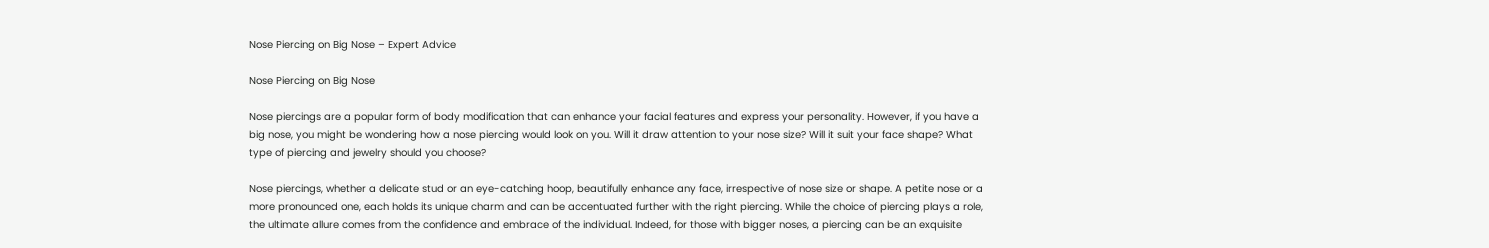Nose Piercing on Big Nose – Expert Advice

Nose Piercing on Big Nose

Nose piercings are a popular form of body modification that can enhance your facial features and express your personality. However, if you have a big nose, you might be wondering how a nose piercing would look on you. Will it draw attention to your nose size? Will it suit your face shape? What type of piercing and jewelry should you choose?

Nose piercings, whether a delicate stud or an eye-catching hoop, beautifully enhance any face, irrespective of nose size or shape. A petite nose or a more pronounced one, each holds its unique charm and can be accentuated further with the right piercing. While the choice of piercing plays a role, the ultimate allure comes from the confidence and embrace of the individual. Indeed, for those with bigger noses, a piercing can be an exquisite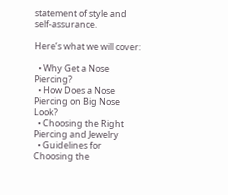statement of style and self-assurance.

Here’s what we will cover:

  • Why Get a Nose Piercing?
  • How Does a Nose Piercing on Big Nose Look?
  • Choosing the Right Piercing and Jewelry
  • Guidelines for Choosing the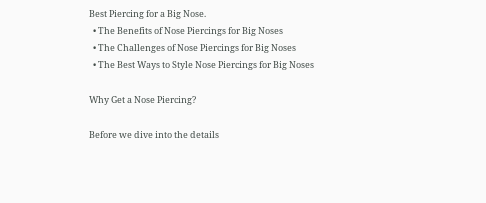Best Piercing for a Big Nose.
  • The Benefits of Nose Piercings for Big Noses
  • The Challenges of Nose Piercings for Big Noses
  • The Best Ways to Style Nose Piercings for Big Noses

Why Get a Nose Piercing?

Before we dive into the details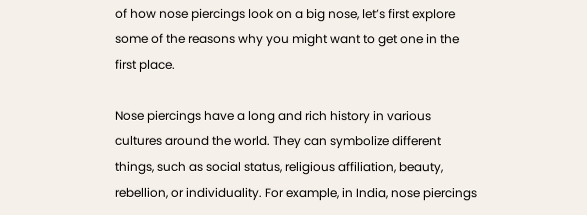of how nose piercings look on a big nose, let’s first explore some of the reasons why you might want to get one in the first place.

Nose piercings have a long and rich history in various cultures around the world. They can symbolize different things, such as social status, religious affiliation, beauty, rebellion, or individuality. For example, in India, nose piercings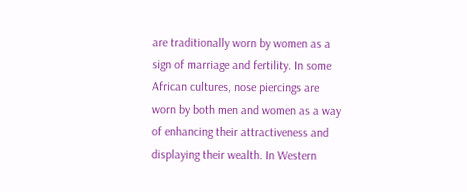are traditionally worn by women as a sign of marriage and fertility. In some African cultures, nose piercings are worn by both men and women as a way of enhancing their attractiveness and displaying their wealth. In Western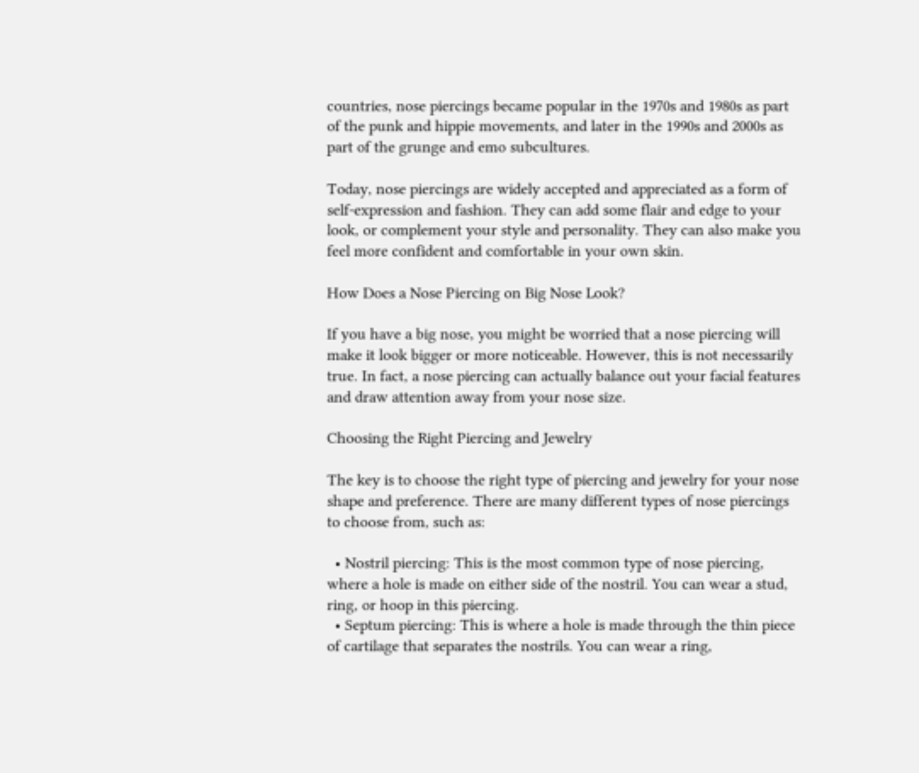countries, nose piercings became popular in the 1970s and 1980s as part of the punk and hippie movements, and later in the 1990s and 2000s as part of the grunge and emo subcultures.

Today, nose piercings are widely accepted and appreciated as a form of self-expression and fashion. They can add some flair and edge to your look, or complement your style and personality. They can also make you feel more confident and comfortable in your own skin.

How Does a Nose Piercing on Big Nose Look?

If you have a big nose, you might be worried that a nose piercing will make it look bigger or more noticeable. However, this is not necessarily true. In fact, a nose piercing can actually balance out your facial features and draw attention away from your nose size.

Choosing the Right Piercing and Jewelry

The key is to choose the right type of piercing and jewelry for your nose shape and preference. There are many different types of nose piercings to choose from, such as:

  • Nostril piercing: This is the most common type of nose piercing, where a hole is made on either side of the nostril. You can wear a stud, ring, or hoop in this piercing.
  • Septum piercing: This is where a hole is made through the thin piece of cartilage that separates the nostrils. You can wear a ring,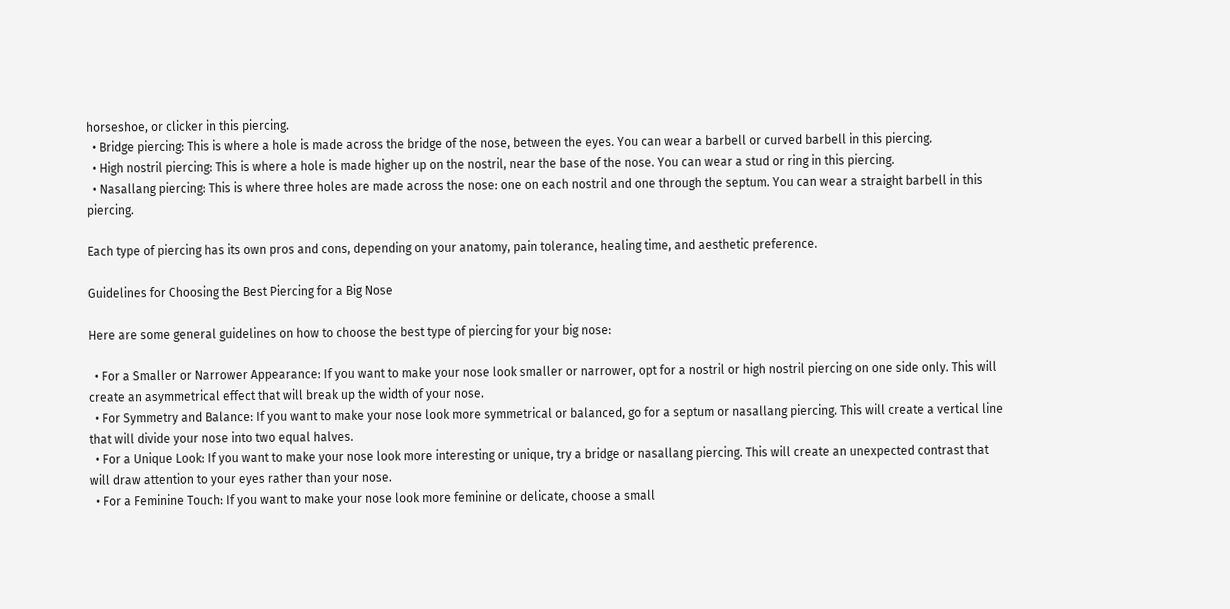horseshoe, or clicker in this piercing.
  • Bridge piercing: This is where a hole is made across the bridge of the nose, between the eyes. You can wear a barbell or curved barbell in this piercing.
  • High nostril piercing: This is where a hole is made higher up on the nostril, near the base of the nose. You can wear a stud or ring in this piercing.
  • Nasallang piercing: This is where three holes are made across the nose: one on each nostril and one through the septum. You can wear a straight barbell in this piercing.

Each type of piercing has its own pros and cons, depending on your anatomy, pain tolerance, healing time, and aesthetic preference.

Guidelines for Choosing the Best Piercing for a Big Nose

Here are some general guidelines on how to choose the best type of piercing for your big nose:

  • For a Smaller or Narrower Appearance: If you want to make your nose look smaller or narrower, opt for a nostril or high nostril piercing on one side only. This will create an asymmetrical effect that will break up the width of your nose.
  • For Symmetry and Balance: If you want to make your nose look more symmetrical or balanced, go for a septum or nasallang piercing. This will create a vertical line that will divide your nose into two equal halves.
  • For a Unique Look: If you want to make your nose look more interesting or unique, try a bridge or nasallang piercing. This will create an unexpected contrast that will draw attention to your eyes rather than your nose.
  • For a Feminine Touch: If you want to make your nose look more feminine or delicate, choose a small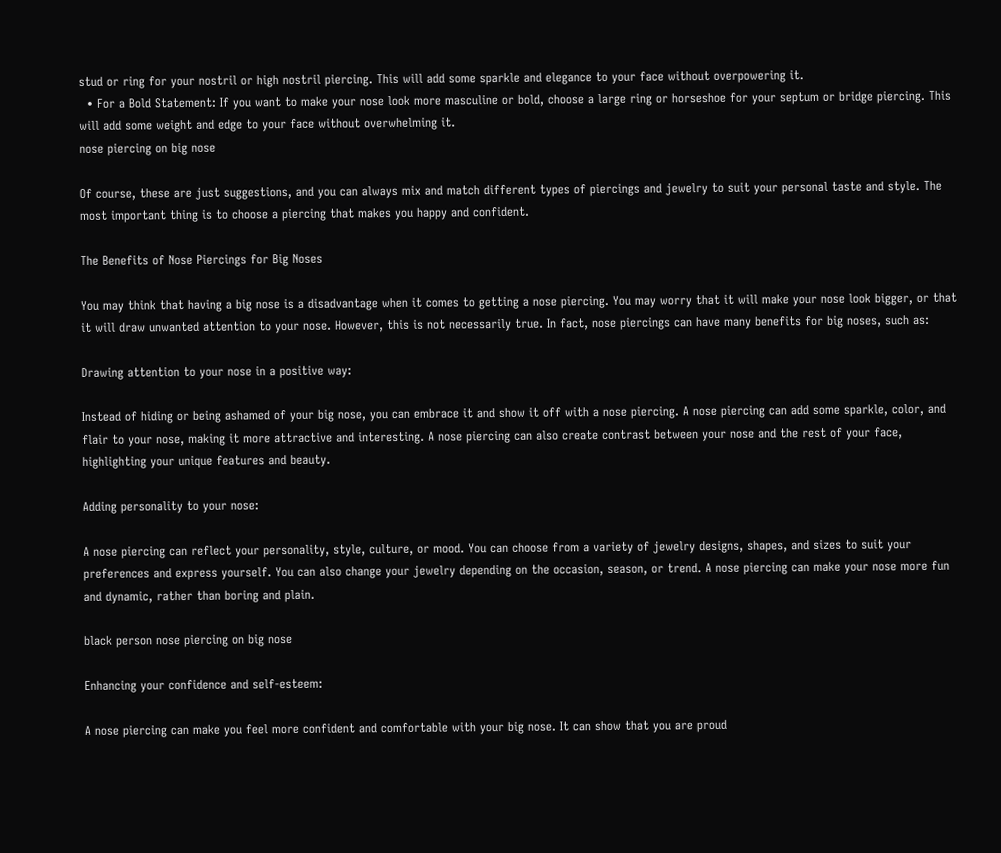stud or ring for your nostril or high nostril piercing. This will add some sparkle and elegance to your face without overpowering it.
  • For a Bold Statement: If you want to make your nose look more masculine or bold, choose a large ring or horseshoe for your septum or bridge piercing. This will add some weight and edge to your face without overwhelming it.
nose piercing on big nose

Of course, these are just suggestions, and you can always mix and match different types of piercings and jewelry to suit your personal taste and style. The most important thing is to choose a piercing that makes you happy and confident.

The Benefits of Nose Piercings for Big Noses

You may think that having a big nose is a disadvantage when it comes to getting a nose piercing. You may worry that it will make your nose look bigger, or that it will draw unwanted attention to your nose. However, this is not necessarily true. In fact, nose piercings can have many benefits for big noses, such as:

Drawing attention to your nose in a positive way:

Instead of hiding or being ashamed of your big nose, you can embrace it and show it off with a nose piercing. A nose piercing can add some sparkle, color, and flair to your nose, making it more attractive and interesting. A nose piercing can also create contrast between your nose and the rest of your face, highlighting your unique features and beauty.

Adding personality to your nose:

A nose piercing can reflect your personality, style, culture, or mood. You can choose from a variety of jewelry designs, shapes, and sizes to suit your preferences and express yourself. You can also change your jewelry depending on the occasion, season, or trend. A nose piercing can make your nose more fun and dynamic, rather than boring and plain.

black person nose piercing on big nose

Enhancing your confidence and self-esteem:

A nose piercing can make you feel more confident and comfortable with your big nose. It can show that you are proud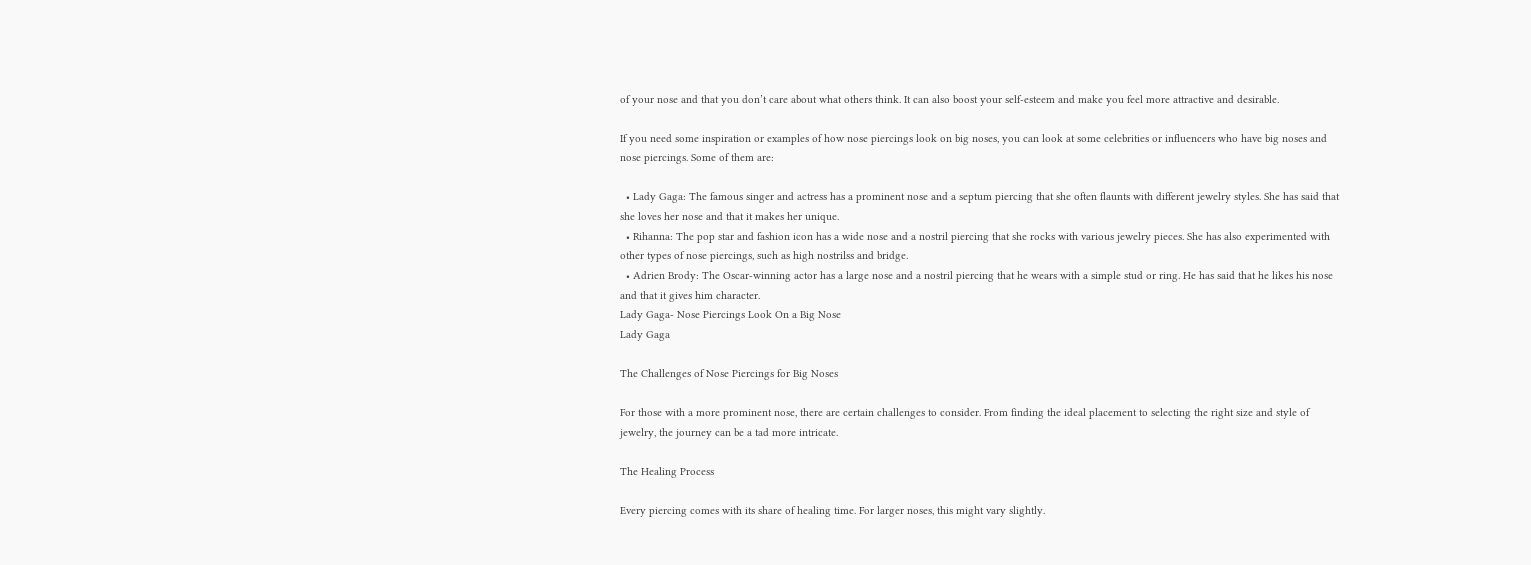of your nose and that you don’t care about what others think. It can also boost your self-esteem and make you feel more attractive and desirable.

If you need some inspiration or examples of how nose piercings look on big noses, you can look at some celebrities or influencers who have big noses and nose piercings. Some of them are:

  • Lady Gaga: The famous singer and actress has a prominent nose and a septum piercing that she often flaunts with different jewelry styles. She has said that she loves her nose and that it makes her unique.
  • Rihanna: The pop star and fashion icon has a wide nose and a nostril piercing that she rocks with various jewelry pieces. She has also experimented with other types of nose piercings, such as high nostrilss and bridge.
  • Adrien Brody: The Oscar-winning actor has a large nose and a nostril piercing that he wears with a simple stud or ring. He has said that he likes his nose and that it gives him character.
Lady Gaga- Nose Piercings Look On a Big Nose
Lady Gaga

The Challenges of Nose Piercings for Big Noses

For those with a more prominent nose, there are certain challenges to consider. From finding the ideal placement to selecting the right size and style of jewelry, the journey can be a tad more intricate.

The Healing Process

Every piercing comes with its share of healing time. For larger noses, this might vary slightly.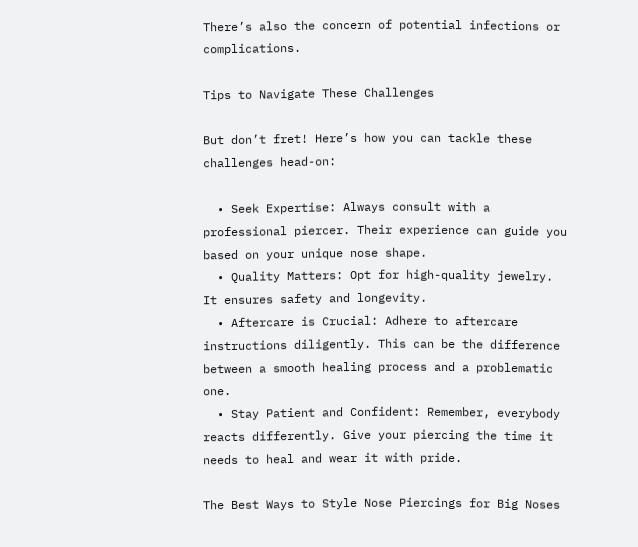There’s also the concern of potential infections or complications.

Tips to Navigate These Challenges

But don’t fret! Here’s how you can tackle these challenges head-on:

  • Seek Expertise: Always consult with a professional piercer. Their experience can guide you based on your unique nose shape.
  • Quality Matters: Opt for high-quality jewelry. It ensures safety and longevity.
  • Aftercare is Crucial: Adhere to aftercare instructions diligently. This can be the difference between a smooth healing process and a problematic one.
  • Stay Patient and Confident: Remember, everybody reacts differently. Give your piercing the time it needs to heal and wear it with pride.

The Best Ways to Style Nose Piercings for Big Noses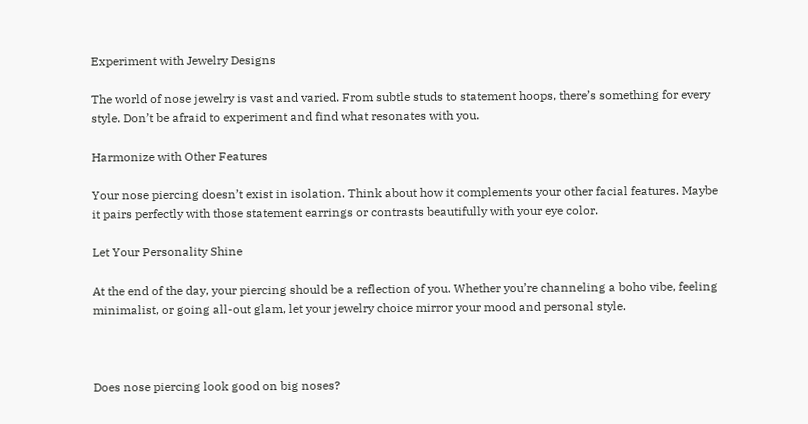Experiment with Jewelry Designs

The world of nose jewelry is vast and varied. From subtle studs to statement hoops, there’s something for every style. Don’t be afraid to experiment and find what resonates with you.

Harmonize with Other Features

Your nose piercing doesn’t exist in isolation. Think about how it complements your other facial features. Maybe it pairs perfectly with those statement earrings or contrasts beautifully with your eye color.

Let Your Personality Shine

At the end of the day, your piercing should be a reflection of you. Whether you’re channeling a boho vibe, feeling minimalist, or going all-out glam, let your jewelry choice mirror your mood and personal style.



Does nose piercing look good on big noses?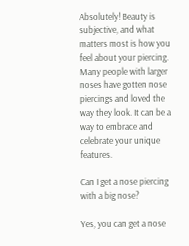Absolutely! Beauty is subjective, and what matters most is how you feel about your piercing. Many people with larger noses have gotten nose piercings and loved the way they look. It can be a way to embrace and celebrate your unique features.

Can I get a nose piercing with a big nose?

Yes, you can get a nose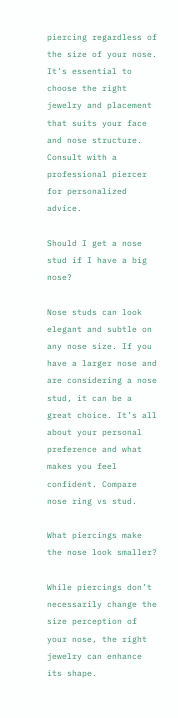piercing regardless of the size of your nose. It’s essential to choose the right jewelry and placement that suits your face and nose structure. Consult with a professional piercer for personalized advice.

Should I get a nose stud if I have a big nose?

Nose studs can look elegant and subtle on any nose size. If you have a larger nose and are considering a nose stud, it can be a great choice. It’s all about your personal preference and what makes you feel confident. Compare nose ring vs stud.

What piercings make the nose look smaller?

While piercings don’t necessarily change the size perception of your nose, the right jewelry can enhance its shape.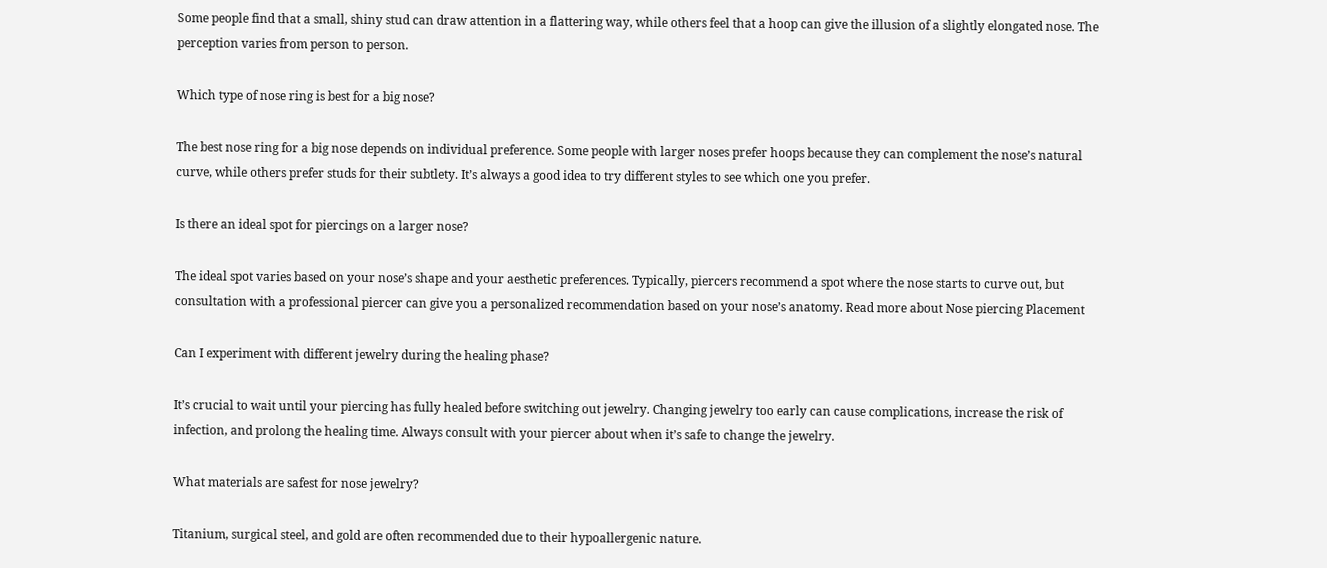Some people find that a small, shiny stud can draw attention in a flattering way, while others feel that a hoop can give the illusion of a slightly elongated nose. The perception varies from person to person.

Which type of nose ring is best for a big nose?

The best nose ring for a big nose depends on individual preference. Some people with larger noses prefer hoops because they can complement the nose’s natural curve, while others prefer studs for their subtlety. It’s always a good idea to try different styles to see which one you prefer.

Is there an ideal spot for piercings on a larger nose?

The ideal spot varies based on your nose’s shape and your aesthetic preferences. Typically, piercers recommend a spot where the nose starts to curve out, but consultation with a professional piercer can give you a personalized recommendation based on your nose’s anatomy. Read more about Nose piercing Placement

Can I experiment with different jewelry during the healing phase?

It’s crucial to wait until your piercing has fully healed before switching out jewelry. Changing jewelry too early can cause complications, increase the risk of infection, and prolong the healing time. Always consult with your piercer about when it’s safe to change the jewelry.

What materials are safest for nose jewelry?

Titanium, surgical steel, and gold are often recommended due to their hypoallergenic nature.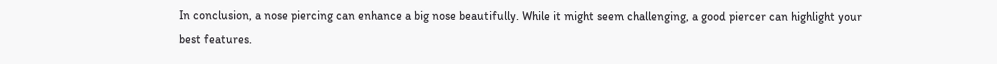In conclusion, a nose piercing can enhance a big nose beautifully. While it might seem challenging, a good piercer can highlight your best features.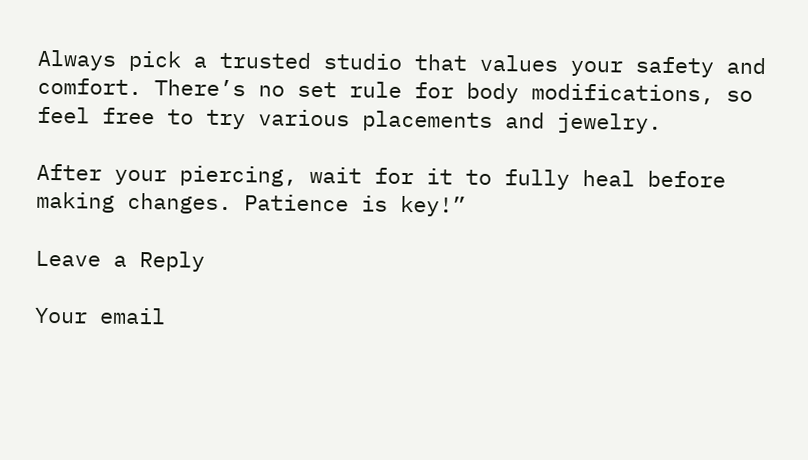Always pick a trusted studio that values your safety and comfort. There’s no set rule for body modifications, so feel free to try various placements and jewelry.

After your piercing, wait for it to fully heal before making changes. Patience is key!”

Leave a Reply

Your email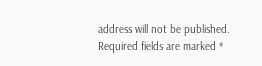address will not be published. Required fields are marked *